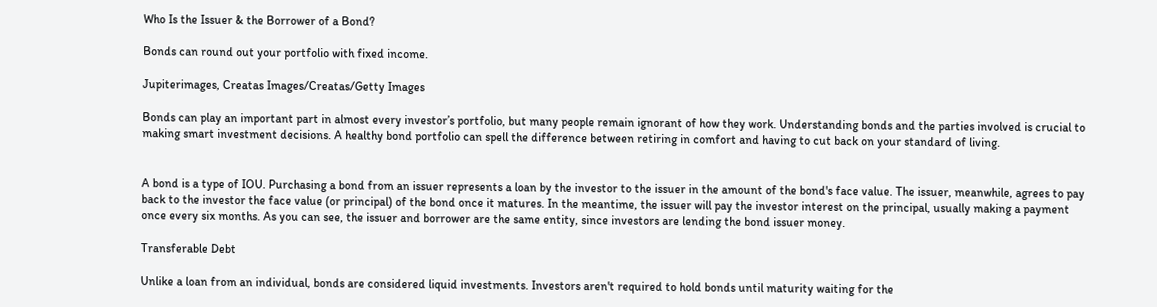Who Is the Issuer & the Borrower of a Bond?

Bonds can round out your portfolio with fixed income.

Jupiterimages, Creatas Images/Creatas/Getty Images

Bonds can play an important part in almost every investor’s portfolio, but many people remain ignorant of how they work. Understanding bonds and the parties involved is crucial to making smart investment decisions. A healthy bond portfolio can spell the difference between retiring in comfort and having to cut back on your standard of living.


A bond is a type of IOU. Purchasing a bond from an issuer represents a loan by the investor to the issuer in the amount of the bond's face value. The issuer, meanwhile, agrees to pay back to the investor the face value (or principal) of the bond once it matures. In the meantime, the issuer will pay the investor interest on the principal, usually making a payment once every six months. As you can see, the issuer and borrower are the same entity, since investors are lending the bond issuer money.

Transferable Debt

Unlike a loan from an individual, bonds are considered liquid investments. Investors aren't required to hold bonds until maturity waiting for the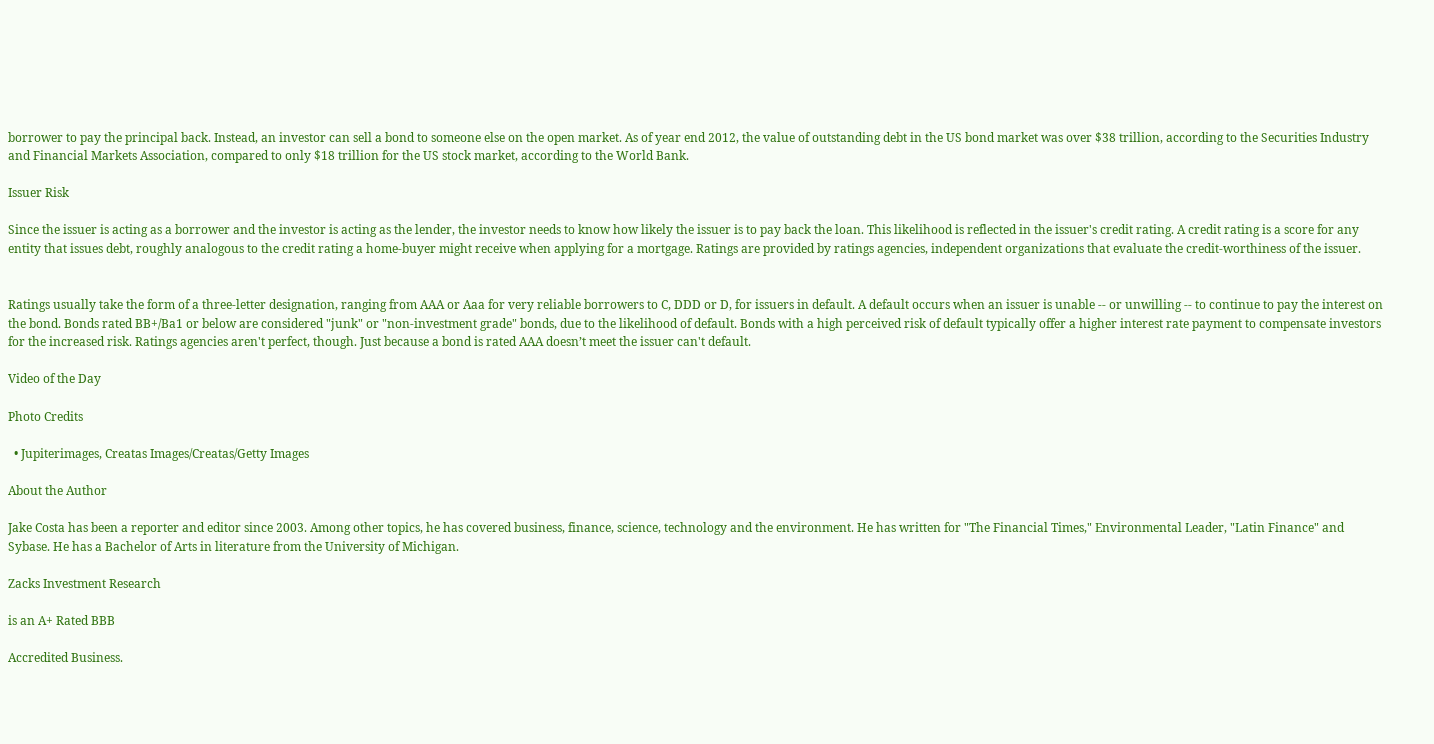borrower to pay the principal back. Instead, an investor can sell a bond to someone else on the open market. As of year end 2012, the value of outstanding debt in the US bond market was over $38 trillion, according to the Securities Industry and Financial Markets Association, compared to only $18 trillion for the US stock market, according to the World Bank.

Issuer Risk

Since the issuer is acting as a borrower and the investor is acting as the lender, the investor needs to know how likely the issuer is to pay back the loan. This likelihood is reflected in the issuer's credit rating. A credit rating is a score for any entity that issues debt, roughly analogous to the credit rating a home-buyer might receive when applying for a mortgage. Ratings are provided by ratings agencies, independent organizations that evaluate the credit-worthiness of the issuer.


Ratings usually take the form of a three-letter designation, ranging from AAA or Aaa for very reliable borrowers to C, DDD or D, for issuers in default. A default occurs when an issuer is unable -- or unwilling -- to continue to pay the interest on the bond. Bonds rated BB+/Ba1 or below are considered "junk" or "non-investment grade" bonds, due to the likelihood of default. Bonds with a high perceived risk of default typically offer a higher interest rate payment to compensate investors for the increased risk. Ratings agencies aren't perfect, though. Just because a bond is rated AAA doesn’t meet the issuer can't default.

Video of the Day

Photo Credits

  • Jupiterimages, Creatas Images/Creatas/Getty Images

About the Author

Jake Costa has been a reporter and editor since 2003. Among other topics, he has covered business, finance, science, technology and the environment. He has written for "The Financial Times," Environmental Leader, "Latin Finance" and Sybase. He has a Bachelor of Arts in literature from the University of Michigan.

Zacks Investment Research

is an A+ Rated BBB

Accredited Business.